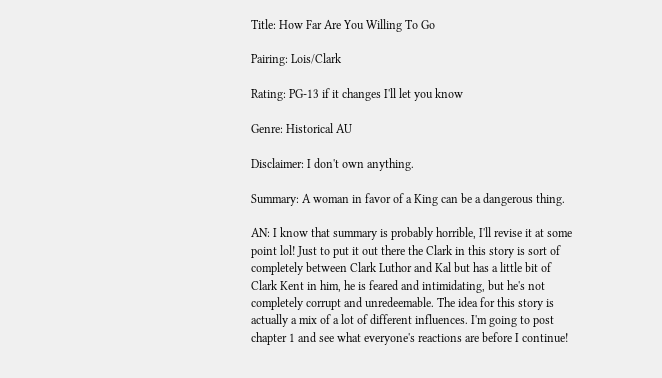Title: How Far Are You Willing To Go

Pairing: Lois/Clark

Rating: PG-13 if it changes I'll let you know

Genre: Historical AU

Disclaimer: I don't own anything.

Summary: A woman in favor of a King can be a dangerous thing.

AN: I know that summary is probably horrible, I'll revise it at some point lol! Just to put it out there the Clark in this story is sort of completely between Clark Luthor and Kal but has a little bit of Clark Kent in him, he is feared and intimidating, but he's not completely corrupt and unredeemable. The idea for this story is actually a mix of a lot of different influences. I'm going to post chapter 1 and see what everyone's reactions are before I continue!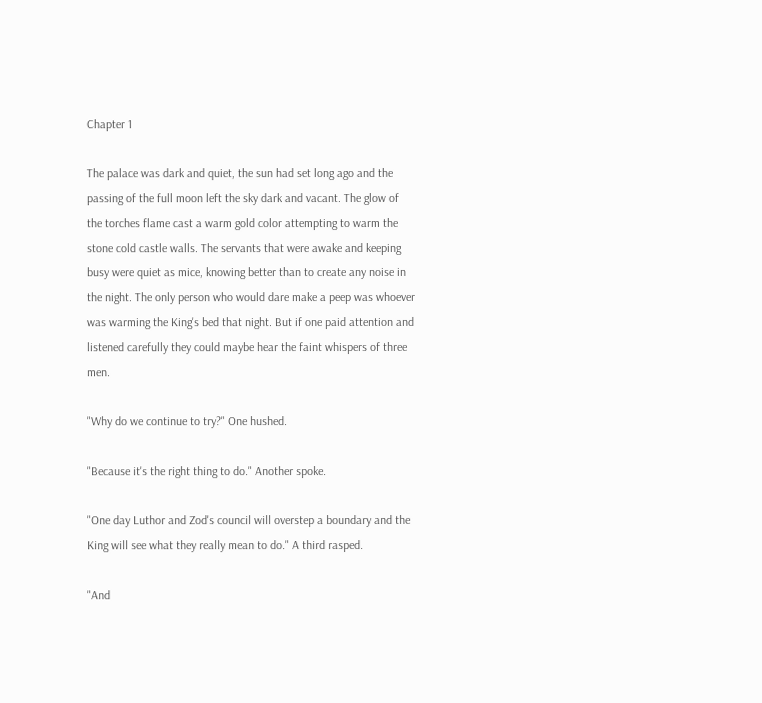Chapter 1

The palace was dark and quiet, the sun had set long ago and the passing of the full moon left the sky dark and vacant. The glow of the torches flame cast a warm gold color attempting to warm the stone cold castle walls. The servants that were awake and keeping busy were quiet as mice, knowing better than to create any noise in the night. The only person who would dare make a peep was whoever was warming the King's bed that night. But if one paid attention and listened carefully they could maybe hear the faint whispers of three men.

"Why do we continue to try?" One hushed.

"Because it's the right thing to do." Another spoke.

"One day Luthor and Zod's council will overstep a boundary and the King will see what they really mean to do." A third rasped.

"And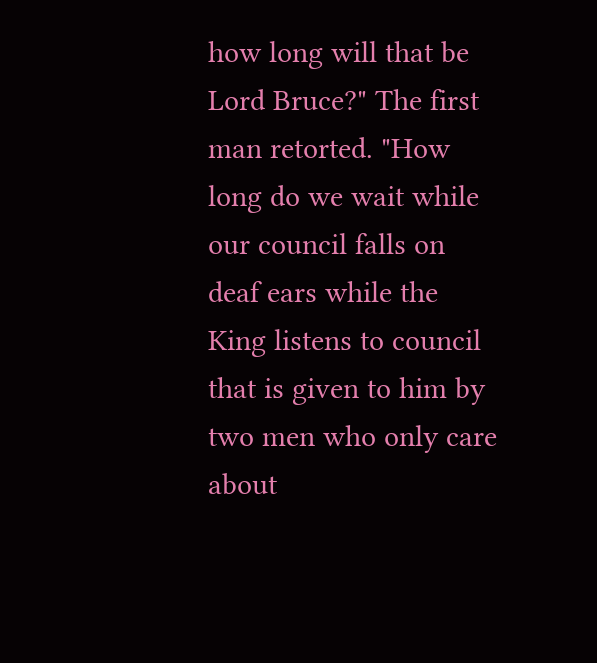how long will that be Lord Bruce?" The first man retorted. "How long do we wait while our council falls on deaf ears while the King listens to council that is given to him by two men who only care about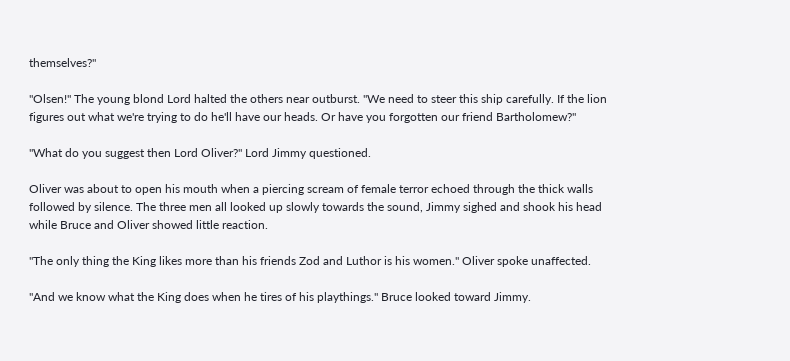themselves?"

"Olsen!" The young blond Lord halted the others near outburst. "We need to steer this ship carefully. If the lion figures out what we're trying to do he'll have our heads. Or have you forgotten our friend Bartholomew?"

"What do you suggest then Lord Oliver?" Lord Jimmy questioned.

Oliver was about to open his mouth when a piercing scream of female terror echoed through the thick walls followed by silence. The three men all looked up slowly towards the sound, Jimmy sighed and shook his head while Bruce and Oliver showed little reaction.

"The only thing the King likes more than his friends Zod and Luthor is his women." Oliver spoke unaffected.

"And we know what the King does when he tires of his playthings." Bruce looked toward Jimmy.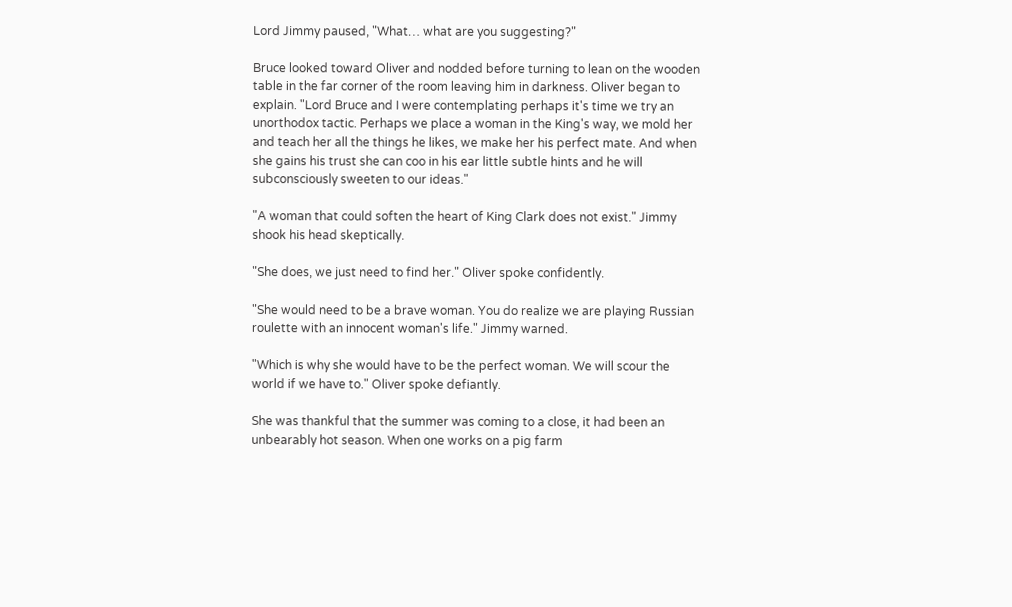Lord Jimmy paused, "What… what are you suggesting?"

Bruce looked toward Oliver and nodded before turning to lean on the wooden table in the far corner of the room leaving him in darkness. Oliver began to explain. "Lord Bruce and I were contemplating perhaps it's time we try an unorthodox tactic. Perhaps we place a woman in the King's way, we mold her and teach her all the things he likes, we make her his perfect mate. And when she gains his trust she can coo in his ear little subtle hints and he will subconsciously sweeten to our ideas."

"A woman that could soften the heart of King Clark does not exist." Jimmy shook his head skeptically.

"She does, we just need to find her." Oliver spoke confidently.

"She would need to be a brave woman. You do realize we are playing Russian roulette with an innocent woman's life." Jimmy warned.

"Which is why she would have to be the perfect woman. We will scour the world if we have to." Oliver spoke defiantly.

She was thankful that the summer was coming to a close, it had been an unbearably hot season. When one works on a pig farm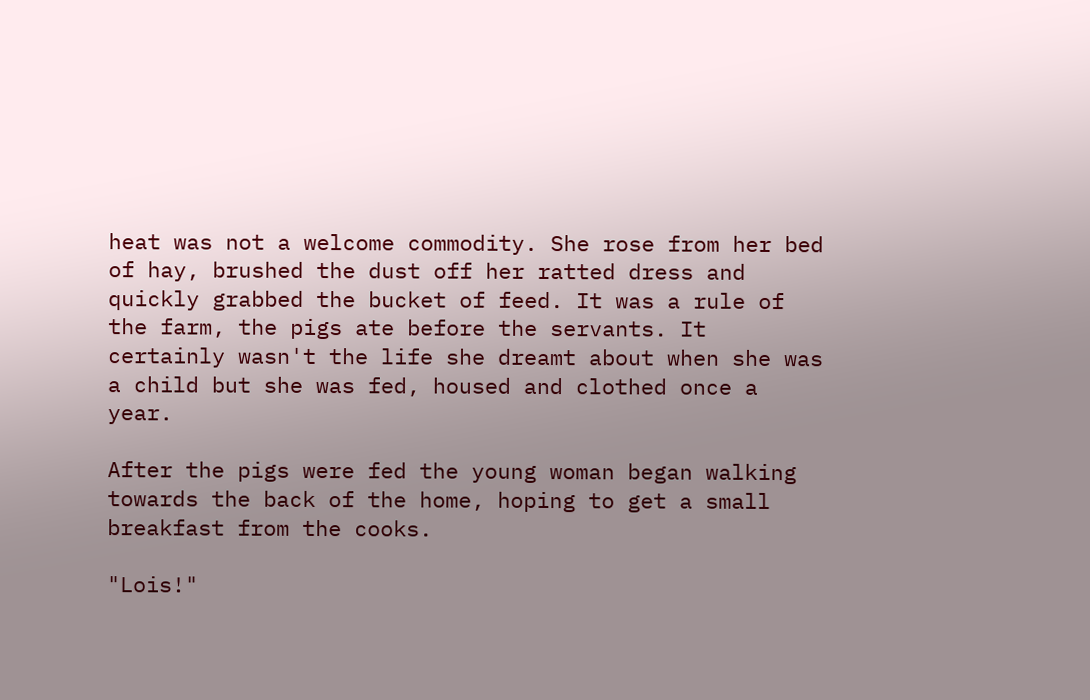heat was not a welcome commodity. She rose from her bed of hay, brushed the dust off her ratted dress and quickly grabbed the bucket of feed. It was a rule of the farm, the pigs ate before the servants. It certainly wasn't the life she dreamt about when she was a child but she was fed, housed and clothed once a year.

After the pigs were fed the young woman began walking towards the back of the home, hoping to get a small breakfast from the cooks.

"Lois!"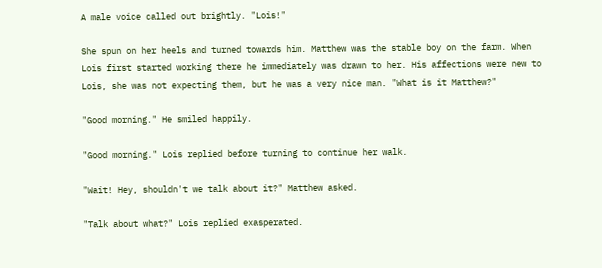A male voice called out brightly. "Lois!"

She spun on her heels and turned towards him. Matthew was the stable boy on the farm. When Lois first started working there he immediately was drawn to her. His affections were new to Lois, she was not expecting them, but he was a very nice man. "What is it Matthew?"

"Good morning." He smiled happily.

"Good morning." Lois replied before turning to continue her walk.

"Wait! Hey, shouldn't we talk about it?" Matthew asked.

"Talk about what?" Lois replied exasperated.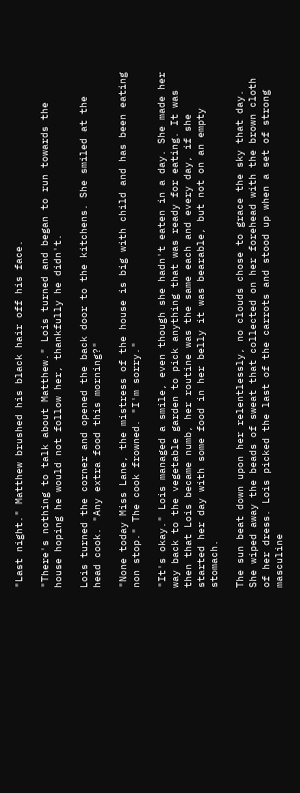"Last night." Matthew brushed his black hair off his face.

"There's nothing to talk about Matthew." Lois turned and began to run towards the house hoping he would not follow her, thankfully he didn't.

Lois turned the corner and opened the back door to the kitchens. She smiled at the head cook. "Any extra food this morning?"

"None today Miss Lane, the mistress of the house is big with child and has been eating non stop." The cook frowned. "I'm sorry."

"It's okay." Lois managed a smile, even though she hadn't eaten in a day. She made her way back to the vegetable garden to pick anything that was ready for eating. It was then that Lois became numb, her routine was the same each and every day, if she started her day with some food in her belly it was bearable, but not on an empty stomach.

The sun beat down upon her relentlessly, no clouds chose to grace the sky that day. She wiped away the beads of sweat that collected on her forehead with the brown cloth of her dress. Lois picked the last of the carrots and stood up when a set of strong masculine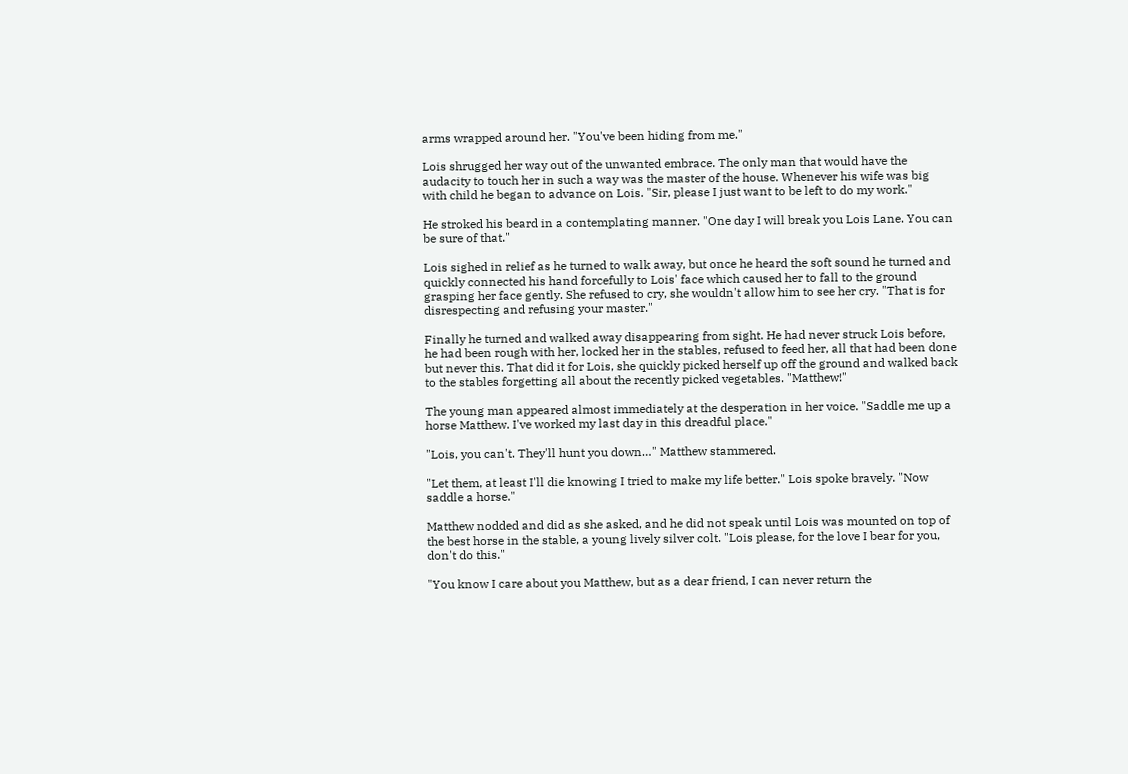arms wrapped around her. "You've been hiding from me."

Lois shrugged her way out of the unwanted embrace. The only man that would have the audacity to touch her in such a way was the master of the house. Whenever his wife was big with child he began to advance on Lois. "Sir, please I just want to be left to do my work."

He stroked his beard in a contemplating manner. "One day I will break you Lois Lane. You can be sure of that."

Lois sighed in relief as he turned to walk away, but once he heard the soft sound he turned and quickly connected his hand forcefully to Lois' face which caused her to fall to the ground grasping her face gently. She refused to cry, she wouldn't allow him to see her cry. "That is for disrespecting and refusing your master."

Finally he turned and walked away disappearing from sight. He had never struck Lois before, he had been rough with her, locked her in the stables, refused to feed her, all that had been done but never this. That did it for Lois, she quickly picked herself up off the ground and walked back to the stables forgetting all about the recently picked vegetables. "Matthew!"

The young man appeared almost immediately at the desperation in her voice. "Saddle me up a horse Matthew. I've worked my last day in this dreadful place."

"Lois, you can't. They'll hunt you down…" Matthew stammered.

"Let them, at least I'll die knowing I tried to make my life better." Lois spoke bravely. "Now saddle a horse."

Matthew nodded and did as she asked, and he did not speak until Lois was mounted on top of the best horse in the stable, a young lively silver colt. "Lois please, for the love I bear for you, don't do this."

"You know I care about you Matthew, but as a dear friend, I can never return the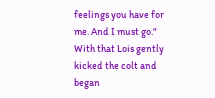feelings you have for me. And I must go." With that Lois gently kicked the colt and began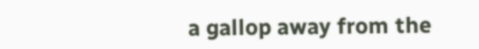a gallop away from the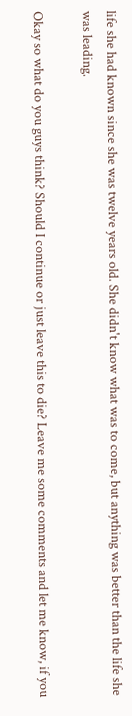life she had known since she was twelve years old. She didn't know what was to come, but anything was better than the life she was leading.

Okay so what do you guys think? Should I continue or just leave this to die? Leave me some comments and let me know, if you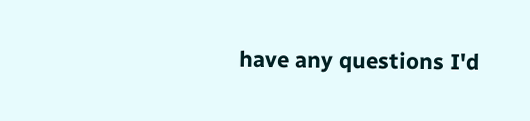have any questions I'd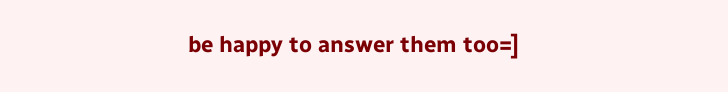be happy to answer them too=]